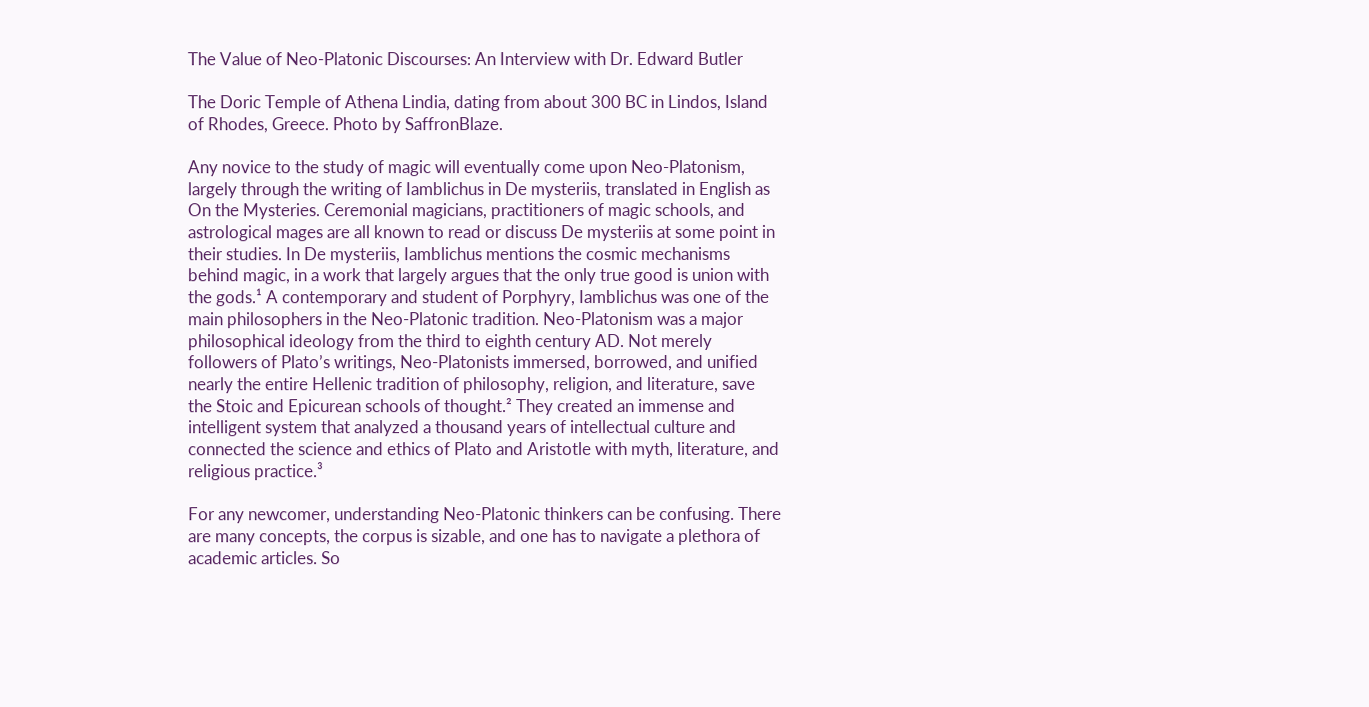The Value of Neo-Platonic Discourses: An Interview with Dr. Edward Butler

The Doric Temple of Athena Lindia, dating from about 300 BC in Lindos, Island of Rhodes, Greece. Photo by SaffronBlaze.

Any novice to the study of magic will eventually come upon Neo-Platonism, largely through the writing of Iamblichus in De mysteriis, translated in English as On the Mysteries. Ceremonial magicians, practitioners of magic schools, and astrological mages are all known to read or discuss De mysteriis at some point in their studies. In De mysteriis, Iamblichus mentions the cosmic mechanisms behind magic, in a work that largely argues that the only true good is union with the gods.¹ A contemporary and student of Porphyry, Iamblichus was one of the main philosophers in the Neo-Platonic tradition. Neo-Platonism was a major philosophical ideology from the third to eighth century AD. Not merely followers of Plato’s writings, Neo-Platonists immersed, borrowed, and unified nearly the entire Hellenic tradition of philosophy, religion, and literature, save the Stoic and Epicurean schools of thought.² They created an immense and intelligent system that analyzed a thousand years of intellectual culture and connected the science and ethics of Plato and Aristotle with myth, literature, and religious practice.³

For any newcomer, understanding Neo-Platonic thinkers can be confusing. There are many concepts, the corpus is sizable, and one has to navigate a plethora of academic articles. So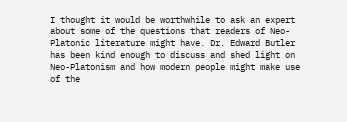I thought it would be worthwhile to ask an expert about some of the questions that readers of Neo-Platonic literature might have. Dr. Edward Butler has been kind enough to discuss and shed light on Neo-Platonism and how modern people might make use of the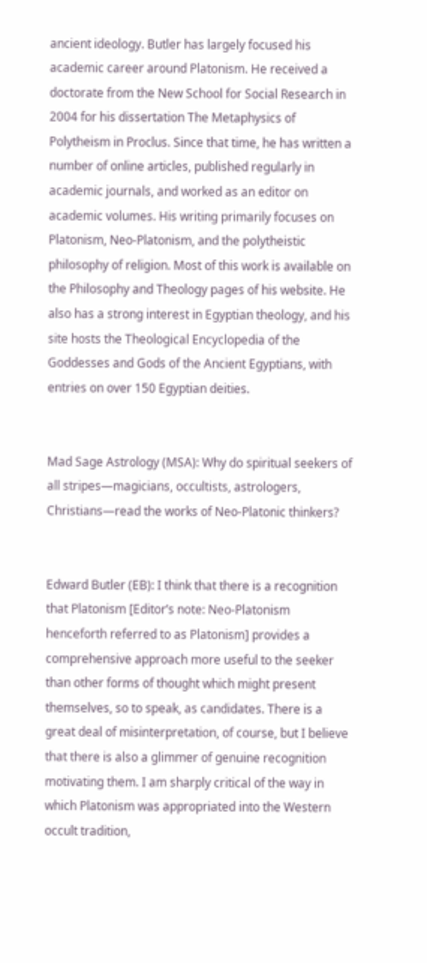ancient ideology. Butler has largely focused his academic career around Platonism. He received a doctorate from the New School for Social Research in 2004 for his dissertation The Metaphysics of Polytheism in Proclus. Since that time, he has written a number of online articles, published regularly in academic journals, and worked as an editor on academic volumes. His writing primarily focuses on Platonism, Neo-Platonism, and the polytheistic philosophy of religion. Most of this work is available on the Philosophy and Theology pages of his website. He also has a strong interest in Egyptian theology, and his site hosts the Theological Encyclopedia of the Goddesses and Gods of the Ancient Egyptians, with entries on over 150 Egyptian deities.


Mad Sage Astrology (MSA): Why do spiritual seekers of all stripes—magicians, occultists, astrologers, Christians—read the works of Neo-Platonic thinkers?


Edward Butler (EB): I think that there is a recognition that Platonism [Editor’s note: Neo-Platonism henceforth referred to as Platonism] provides a comprehensive approach more useful to the seeker than other forms of thought which might present themselves, so to speak, as candidates. There is a great deal of misinterpretation, of course, but I believe that there is also a glimmer of genuine recognition motivating them. I am sharply critical of the way in which Platonism was appropriated into the Western occult tradition,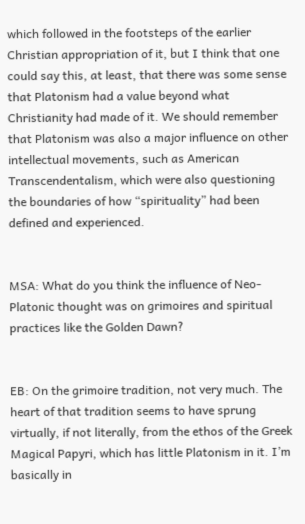which followed in the footsteps of the earlier Christian appropriation of it, but I think that one could say this, at least, that there was some sense that Platonism had a value beyond what Christianity had made of it. We should remember that Platonism was also a major influence on other intellectual movements, such as American Transcendentalism, which were also questioning the boundaries of how “spirituality” had been defined and experienced.


MSA: What do you think the influence of Neo-Platonic thought was on grimoires and spiritual practices like the Golden Dawn?


EB: On the grimoire tradition, not very much. The heart of that tradition seems to have sprung virtually, if not literally, from the ethos of the Greek Magical Papyri, which has little Platonism in it. I’m basically in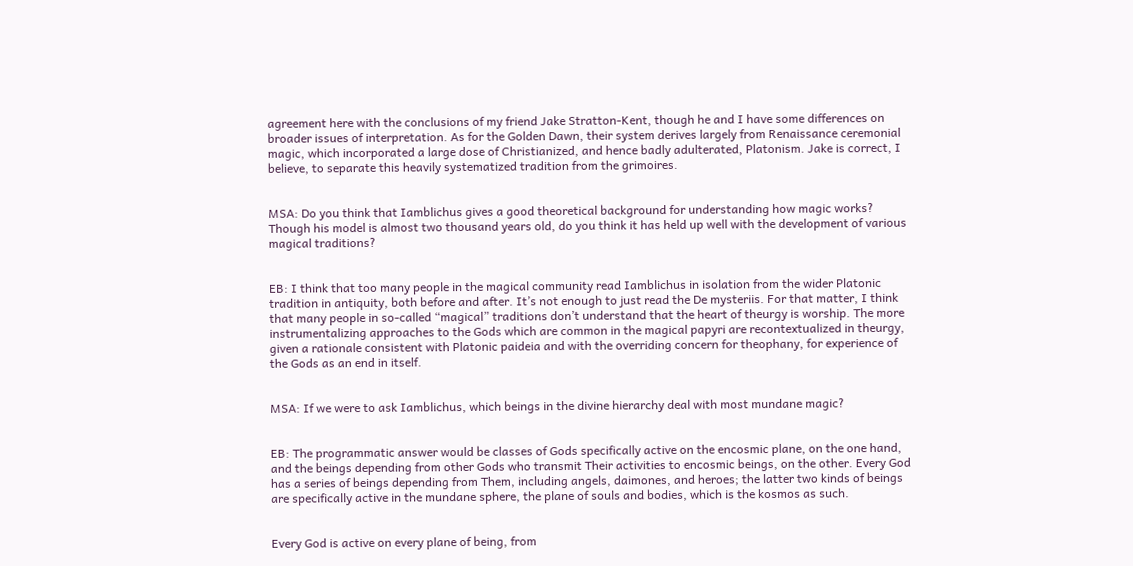agreement here with the conclusions of my friend Jake Stratton-Kent, though he and I have some differences on broader issues of interpretation. As for the Golden Dawn, their system derives largely from Renaissance ceremonial magic, which incorporated a large dose of Christianized, and hence badly adulterated, Platonism. Jake is correct, I believe, to separate this heavily systematized tradition from the grimoires.


MSA: Do you think that Iamblichus gives a good theoretical background for understanding how magic works? Though his model is almost two thousand years old, do you think it has held up well with the development of various magical traditions?


EB: I think that too many people in the magical community read Iamblichus in isolation from the wider Platonic tradition in antiquity, both before and after. It’s not enough to just read the De mysteriis. For that matter, I think that many people in so-called “magical” traditions don’t understand that the heart of theurgy is worship. The more instrumentalizing approaches to the Gods which are common in the magical papyri are recontextualized in theurgy, given a rationale consistent with Platonic paideia and with the overriding concern for theophany, for experience of the Gods as an end in itself.


MSA: If we were to ask Iamblichus, which beings in the divine hierarchy deal with most mundane magic?


EB: The programmatic answer would be classes of Gods specifically active on the encosmic plane, on the one hand, and the beings depending from other Gods who transmit Their activities to encosmic beings, on the other. Every God has a series of beings depending from Them, including angels, daimones, and heroes; the latter two kinds of beings are specifically active in the mundane sphere, the plane of souls and bodies, which is the kosmos as such.


Every God is active on every plane of being, from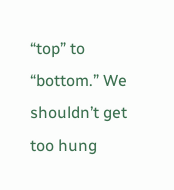“top” to “bottom.” We shouldn’t get too hung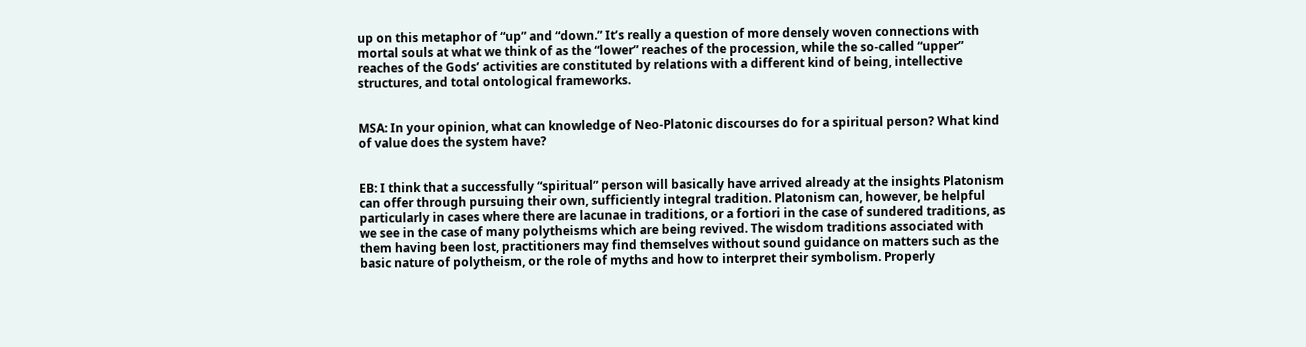up on this metaphor of “up” and “down.” It’s really a question of more densely woven connections with mortal souls at what we think of as the “lower” reaches of the procession, while the so-called “upper” reaches of the Gods’ activities are constituted by relations with a different kind of being, intellective structures, and total ontological frameworks.


MSA: In your opinion, what can knowledge of Neo-Platonic discourses do for a spiritual person? What kind of value does the system have?


EB: I think that a successfully “spiritual” person will basically have arrived already at the insights Platonism can offer through pursuing their own, sufficiently integral tradition. Platonism can, however, be helpful particularly in cases where there are lacunae in traditions, or a fortiori in the case of sundered traditions, as we see in the case of many polytheisms which are being revived. The wisdom traditions associated with them having been lost, practitioners may find themselves without sound guidance on matters such as the basic nature of polytheism, or the role of myths and how to interpret their symbolism. Properly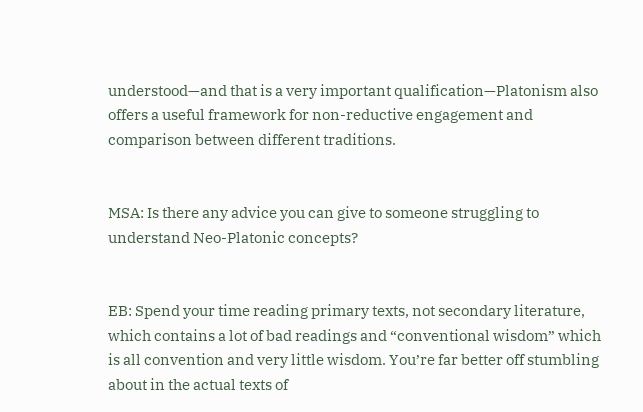understood—and that is a very important qualification—Platonism also offers a useful framework for non-reductive engagement and comparison between different traditions.


MSA: Is there any advice you can give to someone struggling to understand Neo-Platonic concepts?


EB: Spend your time reading primary texts, not secondary literature, which contains a lot of bad readings and “conventional wisdom” which is all convention and very little wisdom. You’re far better off stumbling about in the actual texts of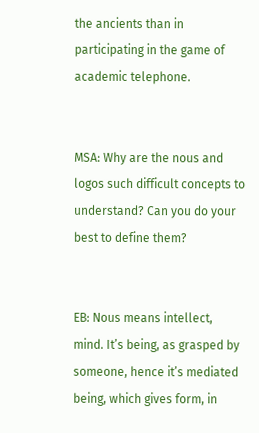the ancients than in participating in the game of academic telephone.


MSA: Why are the nous and logos such difficult concepts to understand? Can you do your best to define them?


EB: Nous means intellect, mind. It’s being, as grasped by someone, hence it’s mediated being, which gives form, in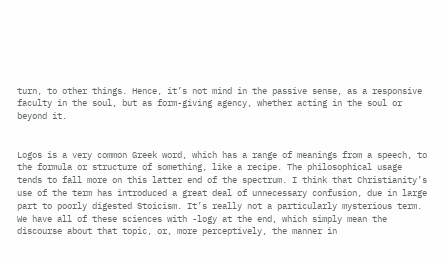turn, to other things. Hence, it’s not mind in the passive sense, as a responsive faculty in the soul, but as form-giving agency, whether acting in the soul or beyond it.


Logos is a very common Greek word, which has a range of meanings from a speech, to the formula or structure of something, like a recipe. The philosophical usage tends to fall more on this latter end of the spectrum. I think that Christianity’s use of the term has introduced a great deal of unnecessary confusion, due in large part to poorly digested Stoicism. It’s really not a particularly mysterious term. We have all of these sciences with -logy at the end, which simply mean the discourse about that topic, or, more perceptively, the manner in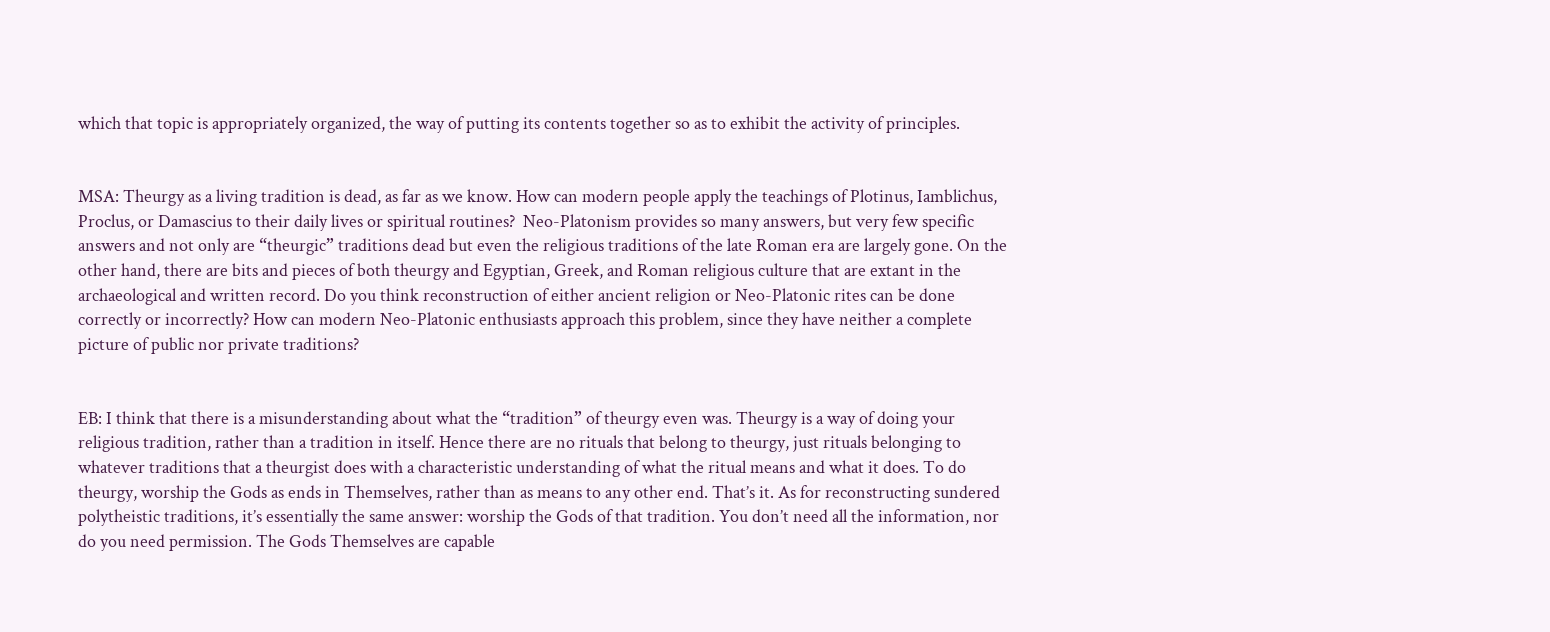which that topic is appropriately organized, the way of putting its contents together so as to exhibit the activity of principles.


MSA: Theurgy as a living tradition is dead, as far as we know. How can modern people apply the teachings of Plotinus, Iamblichus, Proclus, or Damascius to their daily lives or spiritual routines?  Neo-Platonism provides so many answers, but very few specific answers and not only are “theurgic” traditions dead but even the religious traditions of the late Roman era are largely gone. On the other hand, there are bits and pieces of both theurgy and Egyptian, Greek, and Roman religious culture that are extant in the archaeological and written record. Do you think reconstruction of either ancient religion or Neo-Platonic rites can be done correctly or incorrectly? How can modern Neo-Platonic enthusiasts approach this problem, since they have neither a complete picture of public nor private traditions?


EB: I think that there is a misunderstanding about what the “tradition” of theurgy even was. Theurgy is a way of doing your religious tradition, rather than a tradition in itself. Hence there are no rituals that belong to theurgy, just rituals belonging to whatever traditions that a theurgist does with a characteristic understanding of what the ritual means and what it does. To do theurgy, worship the Gods as ends in Themselves, rather than as means to any other end. That’s it. As for reconstructing sundered polytheistic traditions, it’s essentially the same answer: worship the Gods of that tradition. You don’t need all the information, nor do you need permission. The Gods Themselves are capable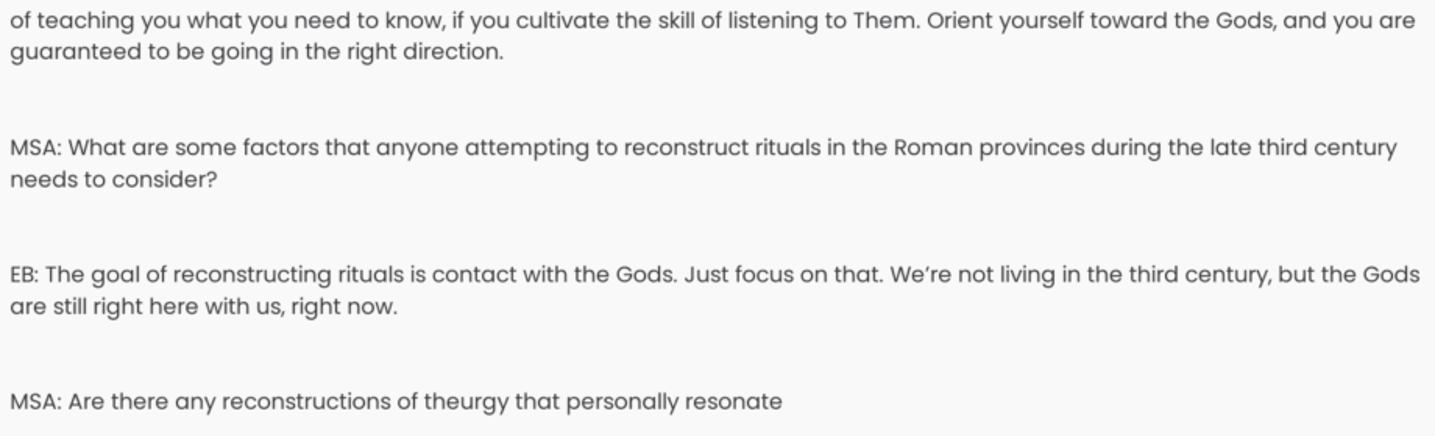of teaching you what you need to know, if you cultivate the skill of listening to Them. Orient yourself toward the Gods, and you are guaranteed to be going in the right direction.


MSA: What are some factors that anyone attempting to reconstruct rituals in the Roman provinces during the late third century needs to consider?


EB: The goal of reconstructing rituals is contact with the Gods. Just focus on that. We’re not living in the third century, but the Gods are still right here with us, right now.


MSA: Are there any reconstructions of theurgy that personally resonate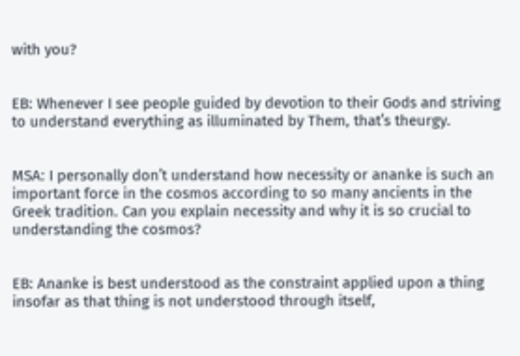with you?


EB: Whenever I see people guided by devotion to their Gods and striving to understand everything as illuminated by Them, that’s theurgy.


MSA: I personally don’t understand how necessity or ananke is such an important force in the cosmos according to so many ancients in the Greek tradition. Can you explain necessity and why it is so crucial to understanding the cosmos?


EB: Ananke is best understood as the constraint applied upon a thing insofar as that thing is not understood through itself,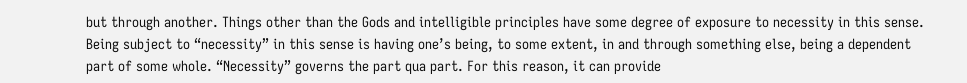but through another. Things other than the Gods and intelligible principles have some degree of exposure to necessity in this sense. Being subject to “necessity” in this sense is having one’s being, to some extent, in and through something else, being a dependent part of some whole. “Necessity” governs the part qua part. For this reason, it can provide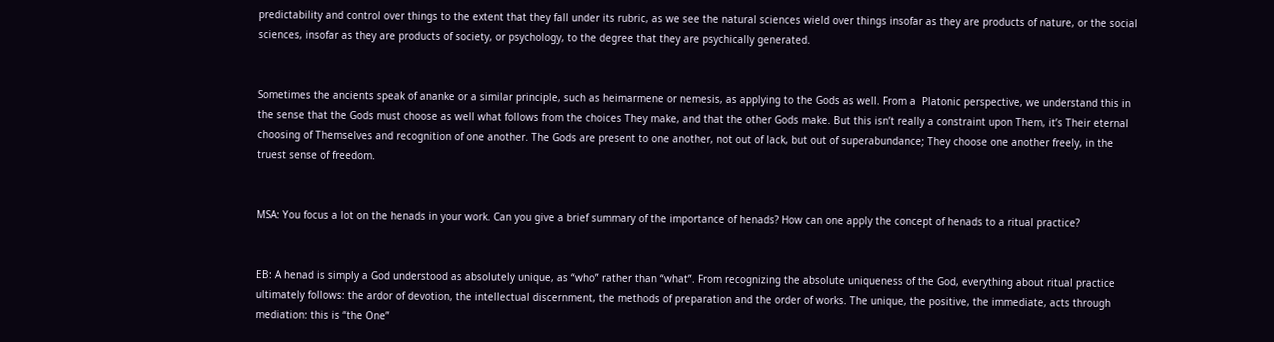predictability and control over things to the extent that they fall under its rubric, as we see the natural sciences wield over things insofar as they are products of nature, or the social sciences, insofar as they are products of society, or psychology, to the degree that they are psychically generated.


Sometimes the ancients speak of ananke or a similar principle, such as heimarmene or nemesis, as applying to the Gods as well. From a  Platonic perspective, we understand this in the sense that the Gods must choose as well what follows from the choices They make, and that the other Gods make. But this isn’t really a constraint upon Them, it’s Their eternal choosing of Themselves and recognition of one another. The Gods are present to one another, not out of lack, but out of superabundance; They choose one another freely, in the truest sense of freedom.


MSA: You focus a lot on the henads in your work. Can you give a brief summary of the importance of henads? How can one apply the concept of henads to a ritual practice?


EB: A henad is simply a God understood as absolutely unique, as “who” rather than “what”. From recognizing the absolute uniqueness of the God, everything about ritual practice ultimately follows: the ardor of devotion, the intellectual discernment, the methods of preparation and the order of works. The unique, the positive, the immediate, acts through mediation: this is “the One”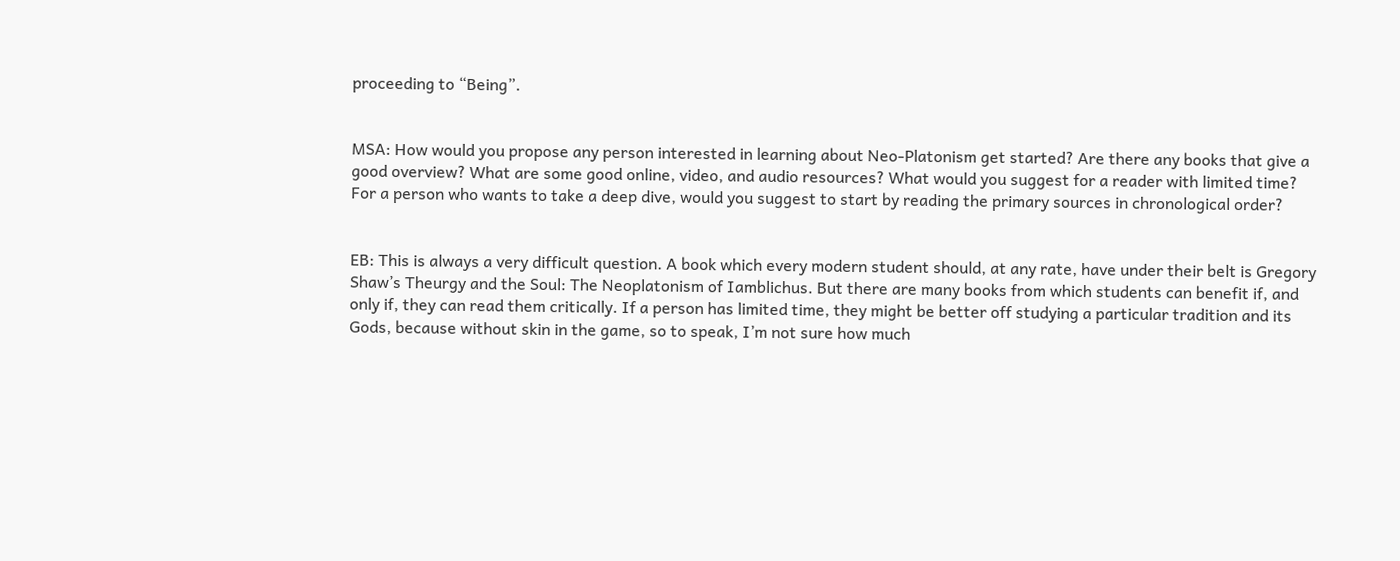proceeding to “Being”.


MSA: How would you propose any person interested in learning about Neo-Platonism get started? Are there any books that give a good overview? What are some good online, video, and audio resources? What would you suggest for a reader with limited time? For a person who wants to take a deep dive, would you suggest to start by reading the primary sources in chronological order?


EB: This is always a very difficult question. A book which every modern student should, at any rate, have under their belt is Gregory Shaw’s Theurgy and the Soul: The Neoplatonism of Iamblichus. But there are many books from which students can benefit if, and only if, they can read them critically. If a person has limited time, they might be better off studying a particular tradition and its Gods, because without skin in the game, so to speak, I’m not sure how much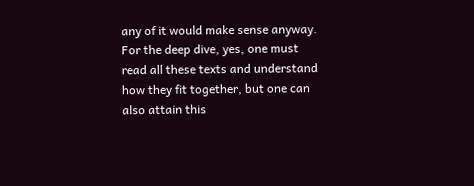any of it would make sense anyway. For the deep dive, yes, one must read all these texts and understand how they fit together, but one can also attain this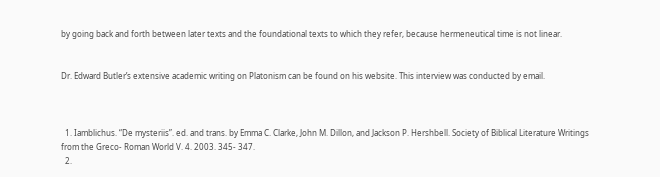by going back and forth between later texts and the foundational texts to which they refer, because hermeneutical time is not linear.


Dr. Edward Butler’s extensive academic writing on Platonism can be found on his website. This interview was conducted by email.



  1. Iamblichus. “De mysteriis”. ed. and trans. by Emma C. Clarke, John M. Dillon, and Jackson P. Hershbell. Society of Biblical Literature Writings from the Greco- Roman World V. 4. 2003. 345- 347.
  2.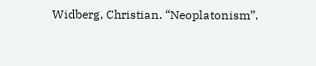Widberg, Christian. “Neoplatonism”.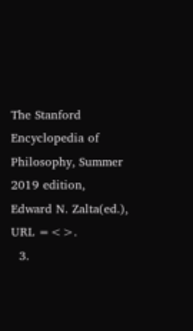The Stanford Encyclopedia of Philosophy, Summer 2019 edition, Edward N. Zalta(ed.), URL =<>.
  3.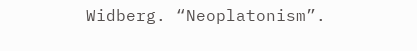Widberg. “Neoplatonism”.